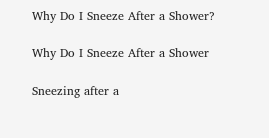Why Do I Sneeze After a Shower?

Why Do I Sneeze After a Shower

Sneezing after a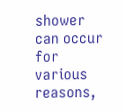shower can occur for various reasons,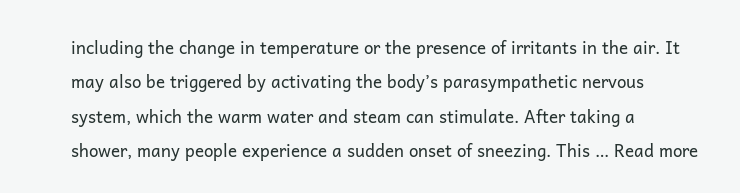including the change in temperature or the presence of irritants in the air. It may also be triggered by activating the body’s parasympathetic nervous system, which the warm water and steam can stimulate. After taking a shower, many people experience a sudden onset of sneezing. This … Read more